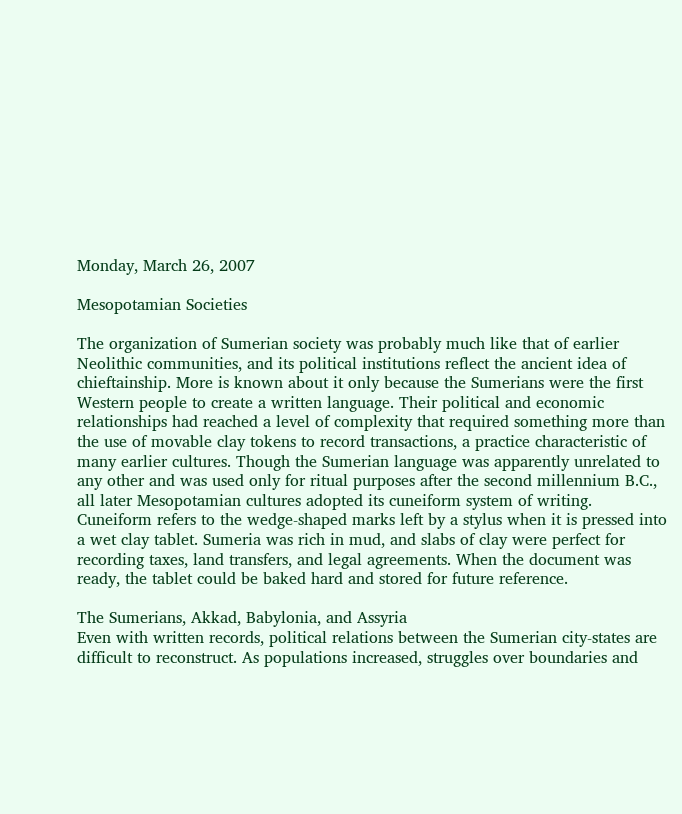Monday, March 26, 2007

Mesopotamian Societies

The organization of Sumerian society was probably much like that of earlier Neolithic communities, and its political institutions reflect the ancient idea of chieftainship. More is known about it only because the Sumerians were the first Western people to create a written language. Their political and economic relationships had reached a level of complexity that required something more than the use of movable clay tokens to record transactions, a practice characteristic of many earlier cultures. Though the Sumerian language was apparently unrelated to any other and was used only for ritual purposes after the second millennium B.C., all later Mesopotamian cultures adopted its cuneiform system of writing.
Cuneiform refers to the wedge-shaped marks left by a stylus when it is pressed into a wet clay tablet. Sumeria was rich in mud, and slabs of clay were perfect for recording taxes, land transfers, and legal agreements. When the document was ready, the tablet could be baked hard and stored for future reference.

The Sumerians, Akkad, Babylonia, and Assyria
Even with written records, political relations between the Sumerian city-states are difficult to reconstruct. As populations increased, struggles over boundaries and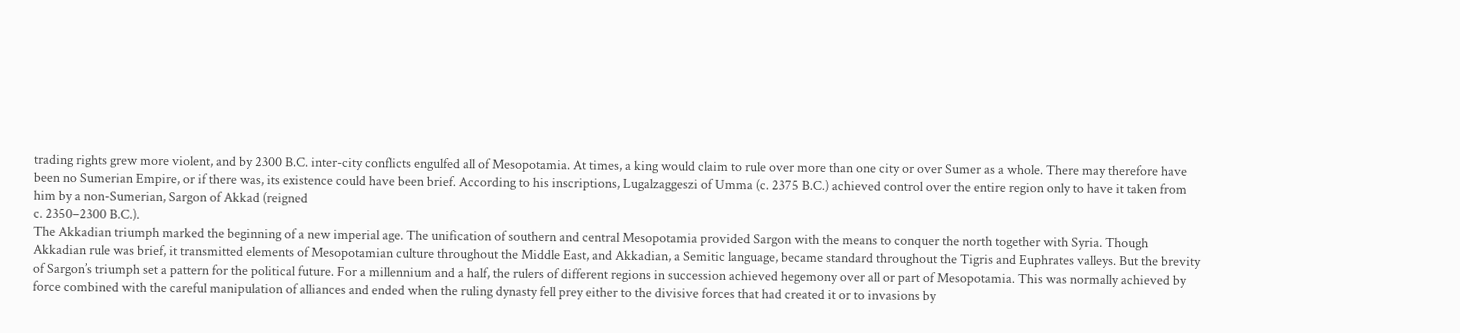trading rights grew more violent, and by 2300 B.C. inter-city conflicts engulfed all of Mesopotamia. At times, a king would claim to rule over more than one city or over Sumer as a whole. There may therefore have been no Sumerian Empire, or if there was, its existence could have been brief. According to his inscriptions, Lugalzaggeszi of Umma (c. 2375 B.C.) achieved control over the entire region only to have it taken from him by a non-Sumerian, Sargon of Akkad (reigned
c. 2350–2300 B.C.).
The Akkadian triumph marked the beginning of a new imperial age. The unification of southern and central Mesopotamia provided Sargon with the means to conquer the north together with Syria. Though Akkadian rule was brief, it transmitted elements of Mesopotamian culture throughout the Middle East, and Akkadian, a Semitic language, became standard throughout the Tigris and Euphrates valleys. But the brevity of Sargon’s triumph set a pattern for the political future. For a millennium and a half, the rulers of different regions in succession achieved hegemony over all or part of Mesopotamia. This was normally achieved by force combined with the careful manipulation of alliances and ended when the ruling dynasty fell prey either to the divisive forces that had created it or to invasions by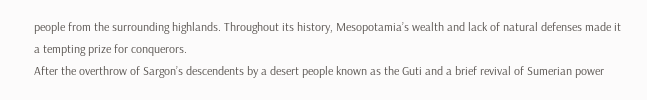people from the surrounding highlands. Throughout its history, Mesopotamia’s wealth and lack of natural defenses made it a tempting prize for conquerors.
After the overthrow of Sargon’s descendents by a desert people known as the Guti and a brief revival of Sumerian power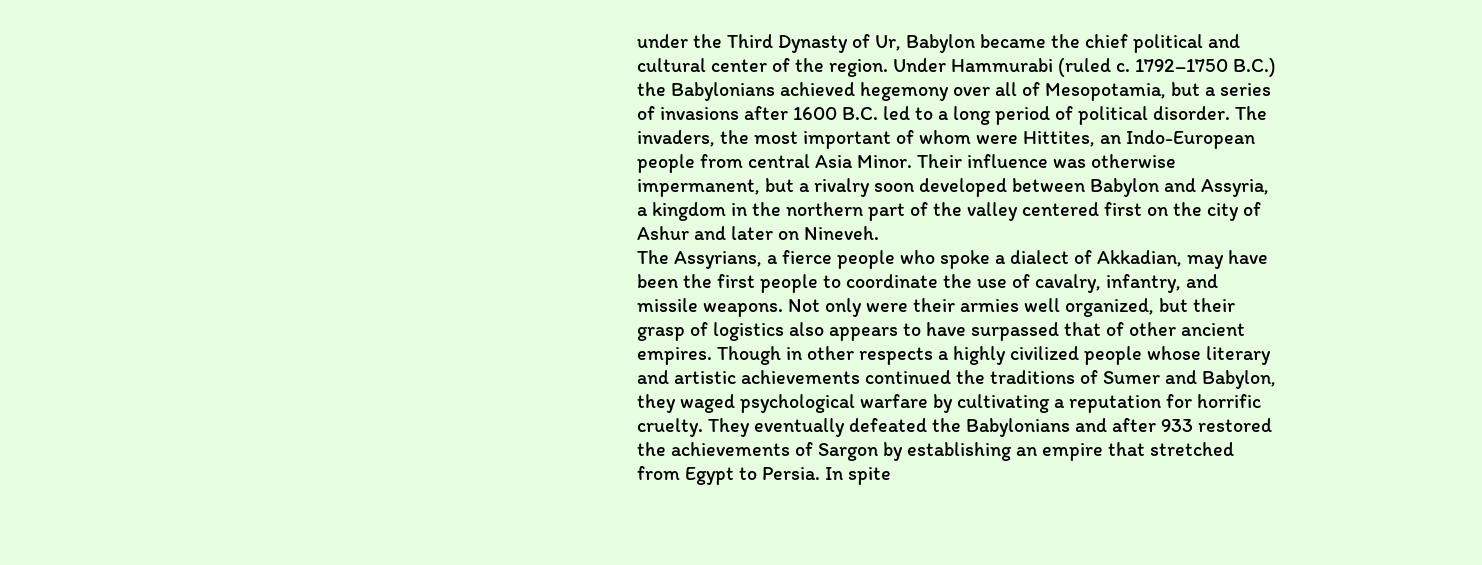under the Third Dynasty of Ur, Babylon became the chief political and cultural center of the region. Under Hammurabi (ruled c. 1792–1750 B.C.) the Babylonians achieved hegemony over all of Mesopotamia, but a series of invasions after 1600 B.C. led to a long period of political disorder. The invaders, the most important of whom were Hittites, an Indo-European people from central Asia Minor. Their influence was otherwise impermanent, but a rivalry soon developed between Babylon and Assyria, a kingdom in the northern part of the valley centered first on the city of Ashur and later on Nineveh.
The Assyrians, a fierce people who spoke a dialect of Akkadian, may have been the first people to coordinate the use of cavalry, infantry, and missile weapons. Not only were their armies well organized, but their grasp of logistics also appears to have surpassed that of other ancient empires. Though in other respects a highly civilized people whose literary and artistic achievements continued the traditions of Sumer and Babylon, they waged psychological warfare by cultivating a reputation for horrific cruelty. They eventually defeated the Babylonians and after 933 restored the achievements of Sargon by establishing an empire that stretched from Egypt to Persia. In spite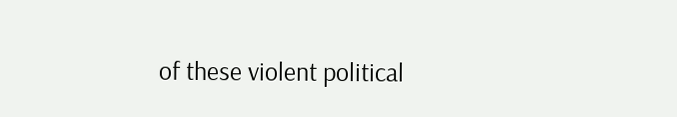of these violent political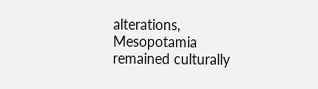alterations, Mesopotamia remained culturally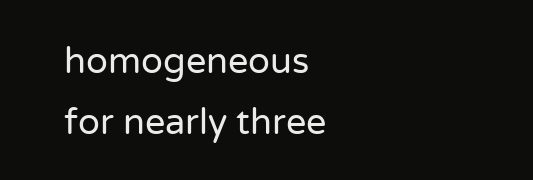homogeneous for nearly three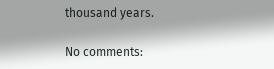thousand years.

No comments: